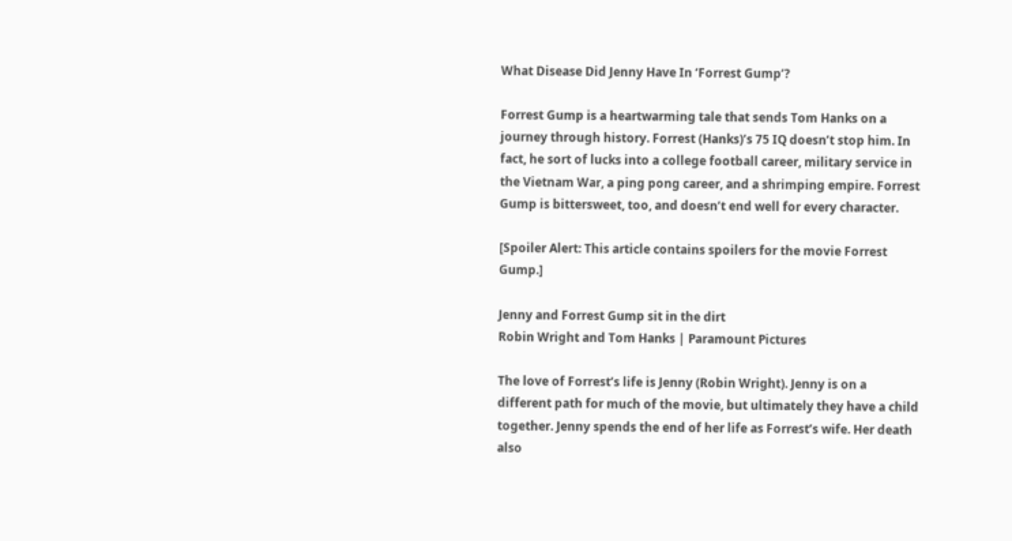What Disease Did Jenny Have In ‘Forrest Gump’?

Forrest Gump is a heartwarming tale that sends Tom Hanks on a journey through history. Forrest (Hanks)’s 75 IQ doesn’t stop him. In fact, he sort of lucks into a college football career, military service in the Vietnam War, a ping pong career, and a shrimping empire. Forrest Gump is bittersweet, too, and doesn’t end well for every character.

[Spoiler Alert: This article contains spoilers for the movie Forrest Gump.]

Jenny and Forrest Gump sit in the dirt
Robin Wright and Tom Hanks | Paramount Pictures

The love of Forrest’s life is Jenny (Robin Wright). Jenny is on a different path for much of the movie, but ultimately they have a child together. Jenny spends the end of her life as Forrest’s wife. Her death also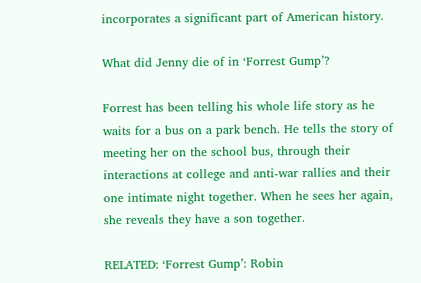incorporates a significant part of American history.

What did Jenny die of in ‘Forrest Gump’?

Forrest has been telling his whole life story as he waits for a bus on a park bench. He tells the story of meeting her on the school bus, through their interactions at college and anti-war rallies and their one intimate night together. When he sees her again, she reveals they have a son together.

RELATED: ‘Forrest Gump’: Robin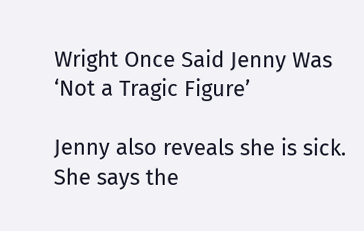Wright Once Said Jenny Was ‘Not a Tragic Figure’

Jenny also reveals she is sick. She says the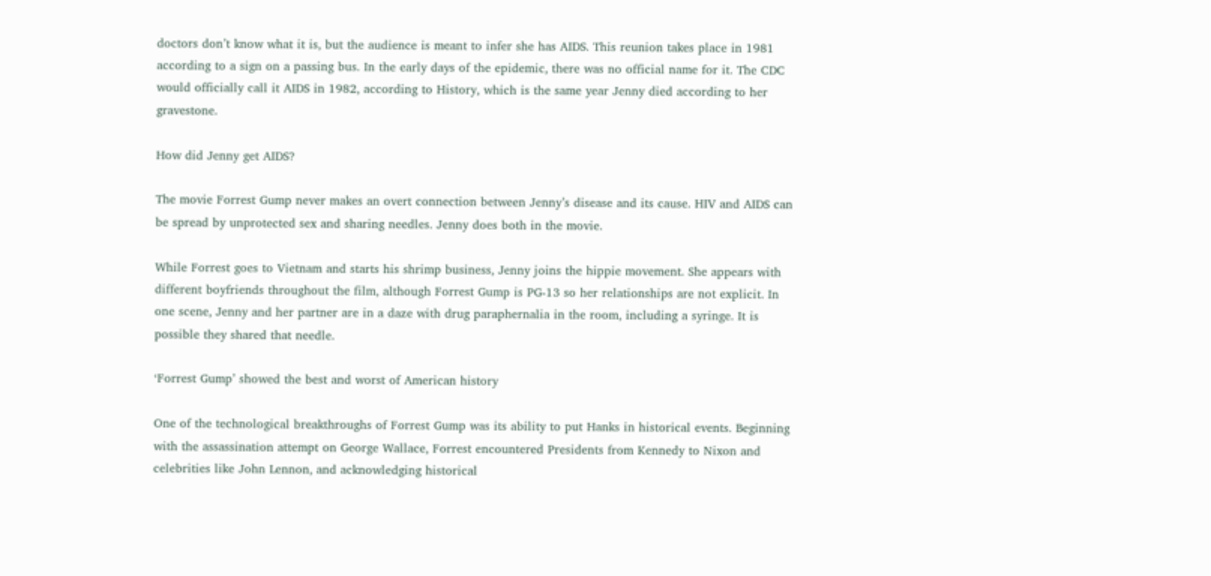doctors don’t know what it is, but the audience is meant to infer she has AIDS. This reunion takes place in 1981 according to a sign on a passing bus. In the early days of the epidemic, there was no official name for it. The CDC would officially call it AIDS in 1982, according to History, which is the same year Jenny died according to her gravestone.

How did Jenny get AIDS?

The movie Forrest Gump never makes an overt connection between Jenny’s disease and its cause. HIV and AIDS can be spread by unprotected sex and sharing needles. Jenny does both in the movie.

While Forrest goes to Vietnam and starts his shrimp business, Jenny joins the hippie movement. She appears with different boyfriends throughout the film, although Forrest Gump is PG-13 so her relationships are not explicit. In one scene, Jenny and her partner are in a daze with drug paraphernalia in the room, including a syringe. It is possible they shared that needle.

‘Forrest Gump’ showed the best and worst of American history

One of the technological breakthroughs of Forrest Gump was its ability to put Hanks in historical events. Beginning with the assassination attempt on George Wallace, Forrest encountered Presidents from Kennedy to Nixon and celebrities like John Lennon, and acknowledging historical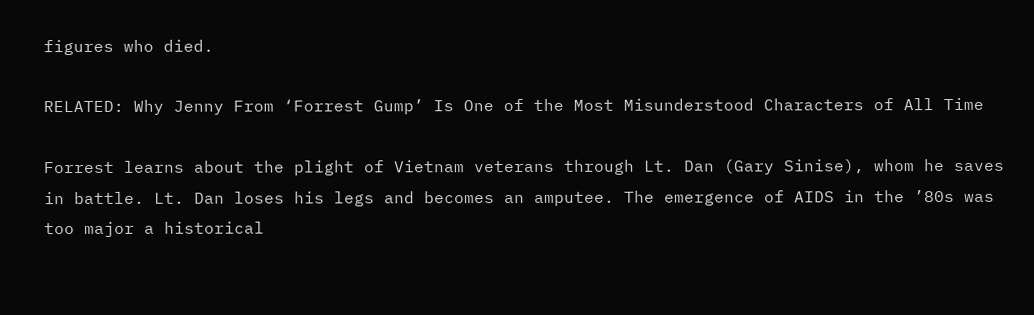figures who died.

RELATED: Why Jenny From ‘Forrest Gump’ Is One of the Most Misunderstood Characters of All Time

Forrest learns about the plight of Vietnam veterans through Lt. Dan (Gary Sinise), whom he saves in battle. Lt. Dan loses his legs and becomes an amputee. The emergence of AIDS in the ’80s was too major a historical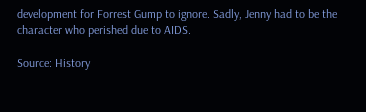development for Forrest Gump to ignore. Sadly, Jenny had to be the character who perished due to AIDS.

Source: History